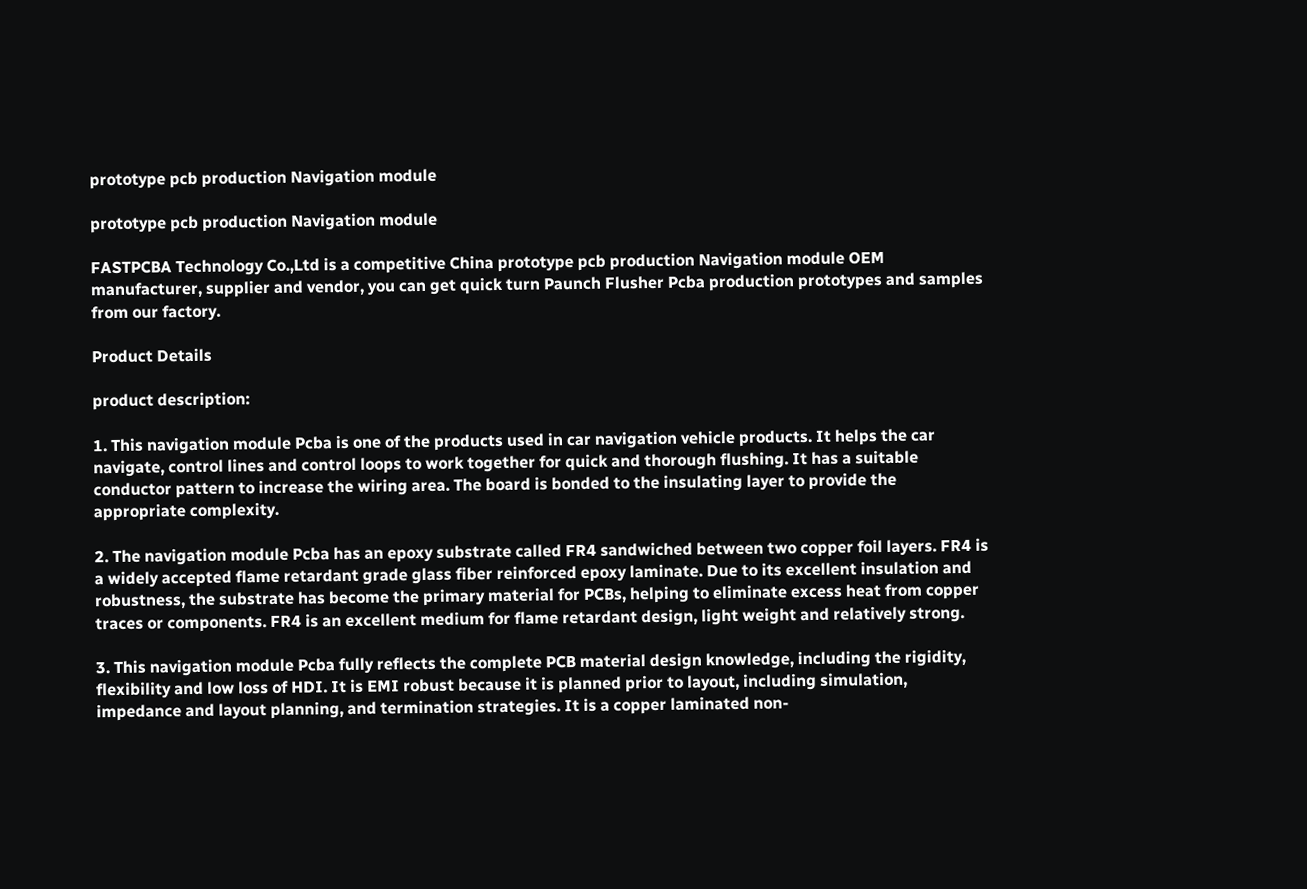prototype pcb production Navigation module

prototype pcb production Navigation module

FASTPCBA Technology Co.,Ltd is a competitive China prototype pcb production Navigation module OEM manufacturer, supplier and vendor, you can get quick turn Paunch Flusher Pcba production prototypes and samples from our factory.

Product Details

product description:

1. This navigation module Pcba is one of the products used in car navigation vehicle products. It helps the car navigate, control lines and control loops to work together for quick and thorough flushing. It has a suitable conductor pattern to increase the wiring area. The board is bonded to the insulating layer to provide the appropriate complexity.

2. The navigation module Pcba has an epoxy substrate called FR4 sandwiched between two copper foil layers. FR4 is a widely accepted flame retardant grade glass fiber reinforced epoxy laminate. Due to its excellent insulation and robustness, the substrate has become the primary material for PCBs, helping to eliminate excess heat from copper traces or components. FR4 is an excellent medium for flame retardant design, light weight and relatively strong.

3. This navigation module Pcba fully reflects the complete PCB material design knowledge, including the rigidity, flexibility and low loss of HDI. It is EMI robust because it is planned prior to layout, including simulation, impedance and layout planning, and termination strategies. It is a copper laminated non-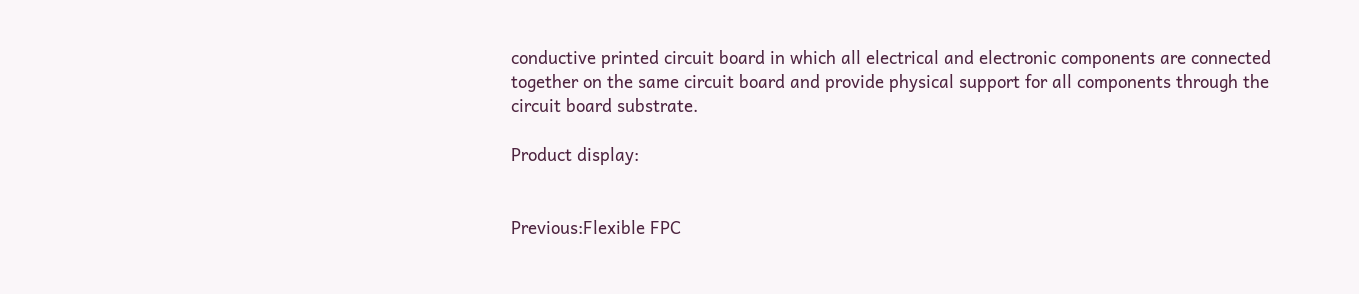conductive printed circuit board in which all electrical and electronic components are connected together on the same circuit board and provide physical support for all components through the circuit board substrate.

Product display:


Previous:Flexible FPC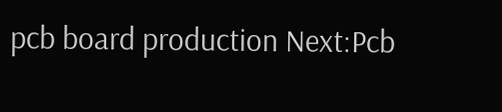pcb board production Next:Pcb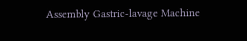Assembly Gastric-lavage Machine